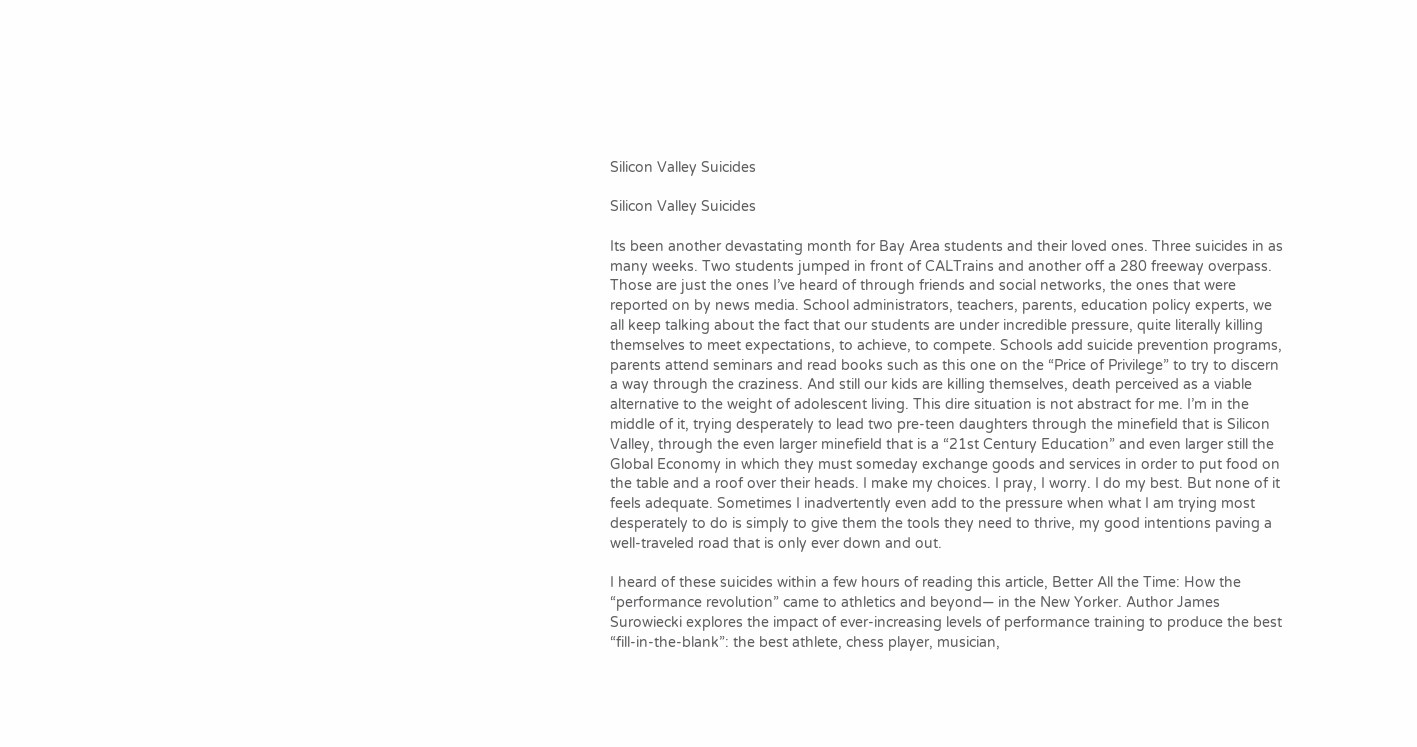Silicon Valley Suicides

Silicon Valley Suicides

Its been another devastating month for Bay Area students and their loved ones. Three suicides in as many weeks. Two students jumped in front of CALTrains and another off a 280 freeway overpass. Those are just the ones I’ve heard of through friends and social networks, the ones that were reported on by news media. School administrators, teachers, parents, education policy experts, we all keep talking about the fact that our students are under incredible pressure, quite literally killing themselves to meet expectations, to achieve, to compete. Schools add suicide prevention programs, parents attend seminars and read books such as this one on the “Price of Privilege” to try to discern a way through the craziness. And still our kids are killing themselves, death perceived as a viable alternative to the weight of adolescent living. This dire situation is not abstract for me. I’m in the middle of it, trying desperately to lead two pre-teen daughters through the minefield that is Silicon Valley, through the even larger minefield that is a “21st Century Education” and even larger still the Global Economy in which they must someday exchange goods and services in order to put food on the table and a roof over their heads. I make my choices. I pray, I worry. I do my best. But none of it feels adequate. Sometimes I inadvertently even add to the pressure when what I am trying most desperately to do is simply to give them the tools they need to thrive, my good intentions paving a well-traveled road that is only ever down and out.

I heard of these suicides within a few hours of reading this article, Better All the Time: How the “performance revolution” came to athletics and beyond— in the New Yorker. Author James Surowiecki explores the impact of ever-increasing levels of performance training to produce the best “fill-in-the-blank”: the best athlete, chess player, musician,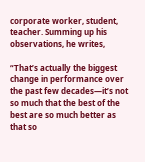corporate worker, student, teacher. Summing up his observations, he writes,

“That’s actually the biggest change in performance over the past few decades—it’s not so much that the best of the best are so much better as that so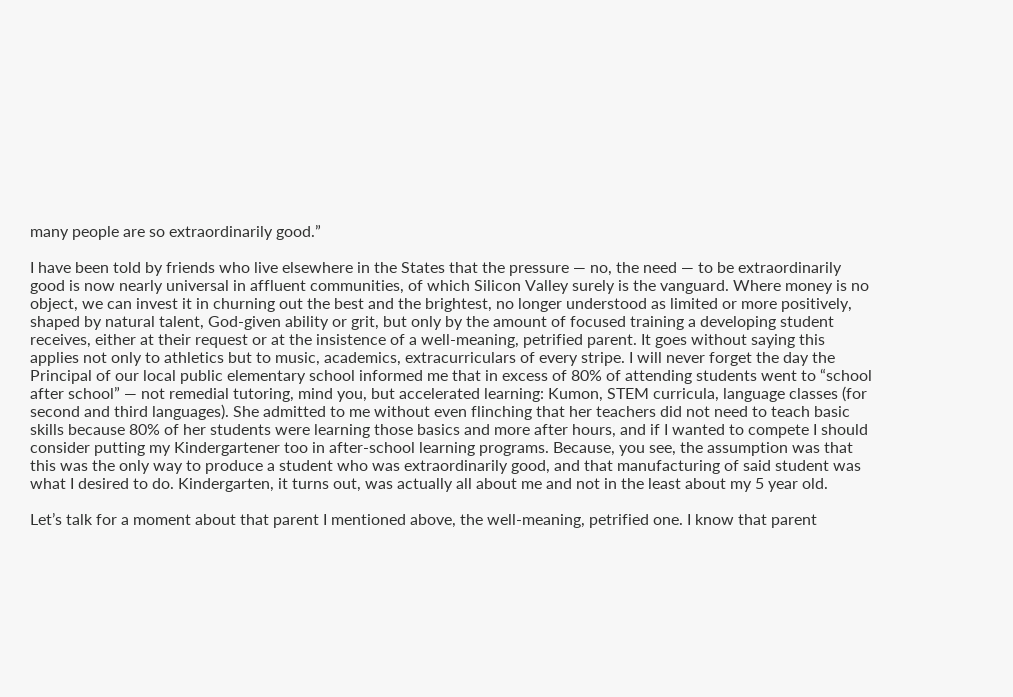many people are so extraordinarily good.”

I have been told by friends who live elsewhere in the States that the pressure — no, the need — to be extraordinarily good is now nearly universal in affluent communities, of which Silicon Valley surely is the vanguard. Where money is no object, we can invest it in churning out the best and the brightest, no longer understood as limited or more positively, shaped by natural talent, God-given ability or grit, but only by the amount of focused training a developing student receives, either at their request or at the insistence of a well-meaning, petrified parent. It goes without saying this applies not only to athletics but to music, academics, extracurriculars of every stripe. I will never forget the day the Principal of our local public elementary school informed me that in excess of 80% of attending students went to “school after school” — not remedial tutoring, mind you, but accelerated learning: Kumon, STEM curricula, language classes (for second and third languages). She admitted to me without even flinching that her teachers did not need to teach basic skills because 80% of her students were learning those basics and more after hours, and if I wanted to compete I should consider putting my Kindergartener too in after-school learning programs. Because, you see, the assumption was that this was the only way to produce a student who was extraordinarily good, and that manufacturing of said student was what I desired to do. Kindergarten, it turns out, was actually all about me and not in the least about my 5 year old.

Let’s talk for a moment about that parent I mentioned above, the well-meaning, petrified one. I know that parent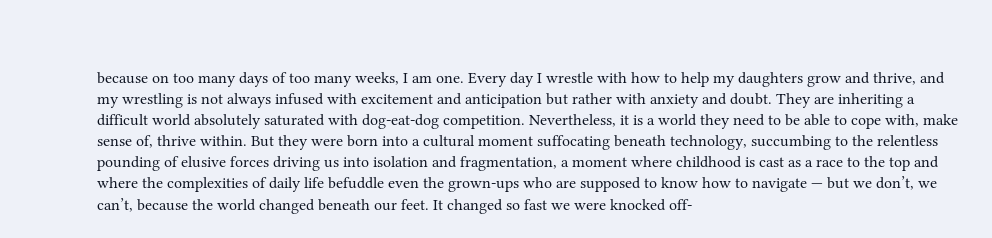because on too many days of too many weeks, I am one. Every day I wrestle with how to help my daughters grow and thrive, and my wrestling is not always infused with excitement and anticipation but rather with anxiety and doubt. They are inheriting a difficult world absolutely saturated with dog-eat-dog competition. Nevertheless, it is a world they need to be able to cope with, make sense of, thrive within. But they were born into a cultural moment suffocating beneath technology, succumbing to the relentless pounding of elusive forces driving us into isolation and fragmentation, a moment where childhood is cast as a race to the top and where the complexities of daily life befuddle even the grown-ups who are supposed to know how to navigate — but we don’t, we can’t, because the world changed beneath our feet. It changed so fast we were knocked off-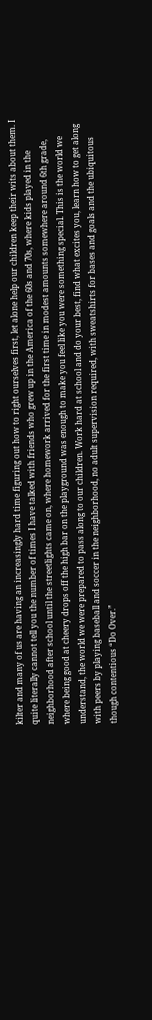kilter and many of us are having an increasingly hard time figuring out how to right ourselves first, let alone help our children keep their wits about them. I quite literally cannot tell you the number of times I have talked with friends who grew up in the America of the 60s and 70s, where kids played in the neighborhood after school until the streetlights came on, where homework arrived for the first time in modest amounts somewhere around 6th grade, where being good at cheery drops off the high bar on the playground was enough to make you feel like you were something special. This is the world we understand, the world we were prepared to pass along to our children. Work hard at school and do your best, find what excites you, learn how to get along with peers by playing baseball and soccer in the neighborhood, no adult supervision required, with sweatshirts for bases and goals and the ubiquitous though contentious “Do Over.”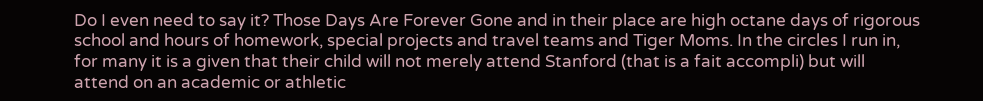Do I even need to say it? Those Days Are Forever Gone and in their place are high octane days of rigorous school and hours of homework, special projects and travel teams and Tiger Moms. In the circles I run in, for many it is a given that their child will not merely attend Stanford (that is a fait accompli) but will attend on an academic or athletic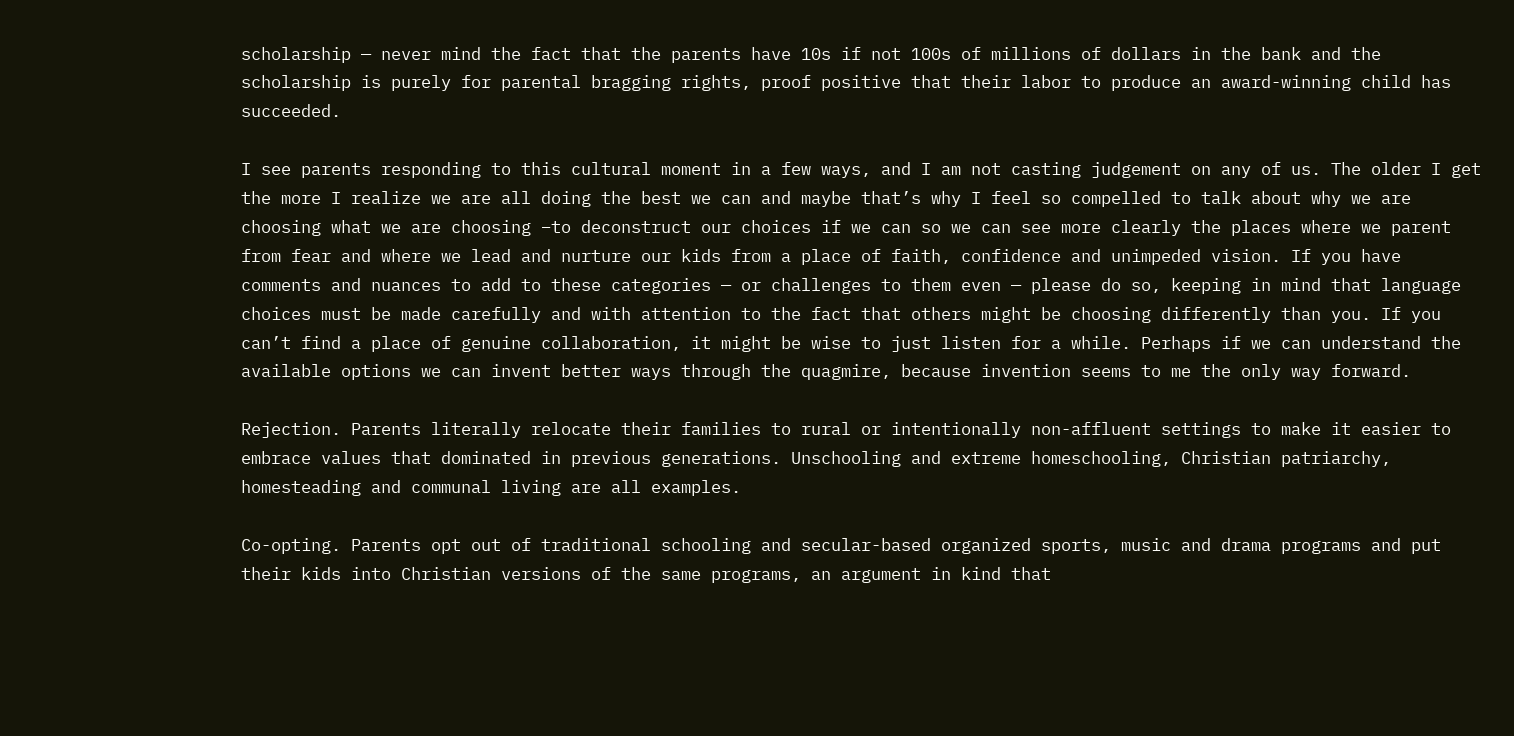scholarship — never mind the fact that the parents have 10s if not 100s of millions of dollars in the bank and the scholarship is purely for parental bragging rights, proof positive that their labor to produce an award-winning child has succeeded.

I see parents responding to this cultural moment in a few ways, and I am not casting judgement on any of us. The older I get the more I realize we are all doing the best we can and maybe that’s why I feel so compelled to talk about why we are choosing what we are choosing –to deconstruct our choices if we can so we can see more clearly the places where we parent from fear and where we lead and nurture our kids from a place of faith, confidence and unimpeded vision. If you have comments and nuances to add to these categories — or challenges to them even — please do so, keeping in mind that language choices must be made carefully and with attention to the fact that others might be choosing differently than you. If you can’t find a place of genuine collaboration, it might be wise to just listen for a while. Perhaps if we can understand the available options we can invent better ways through the quagmire, because invention seems to me the only way forward.

Rejection. Parents literally relocate their families to rural or intentionally non-affluent settings to make it easier to embrace values that dominated in previous generations. Unschooling and extreme homeschooling, Christian patriarchy, homesteading and communal living are all examples.

Co-opting. Parents opt out of traditional schooling and secular-based organized sports, music and drama programs and put their kids into Christian versions of the same programs, an argument in kind that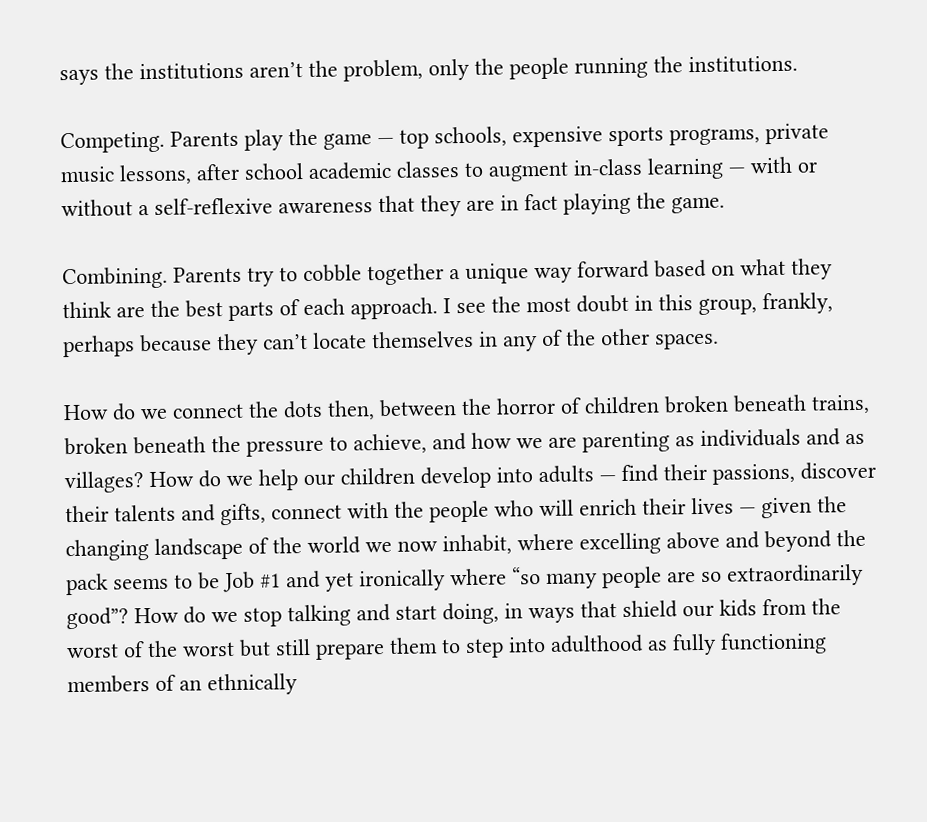says the institutions aren’t the problem, only the people running the institutions.

Competing. Parents play the game — top schools, expensive sports programs, private music lessons, after school academic classes to augment in-class learning — with or without a self-reflexive awareness that they are in fact playing the game.

Combining. Parents try to cobble together a unique way forward based on what they think are the best parts of each approach. I see the most doubt in this group, frankly, perhaps because they can’t locate themselves in any of the other spaces.

How do we connect the dots then, between the horror of children broken beneath trains, broken beneath the pressure to achieve, and how we are parenting as individuals and as villages? How do we help our children develop into adults — find their passions, discover their talents and gifts, connect with the people who will enrich their lives — given the changing landscape of the world we now inhabit, where excelling above and beyond the pack seems to be Job #1 and yet ironically where “so many people are so extraordinarily good”? How do we stop talking and start doing, in ways that shield our kids from the worst of the worst but still prepare them to step into adulthood as fully functioning members of an ethnically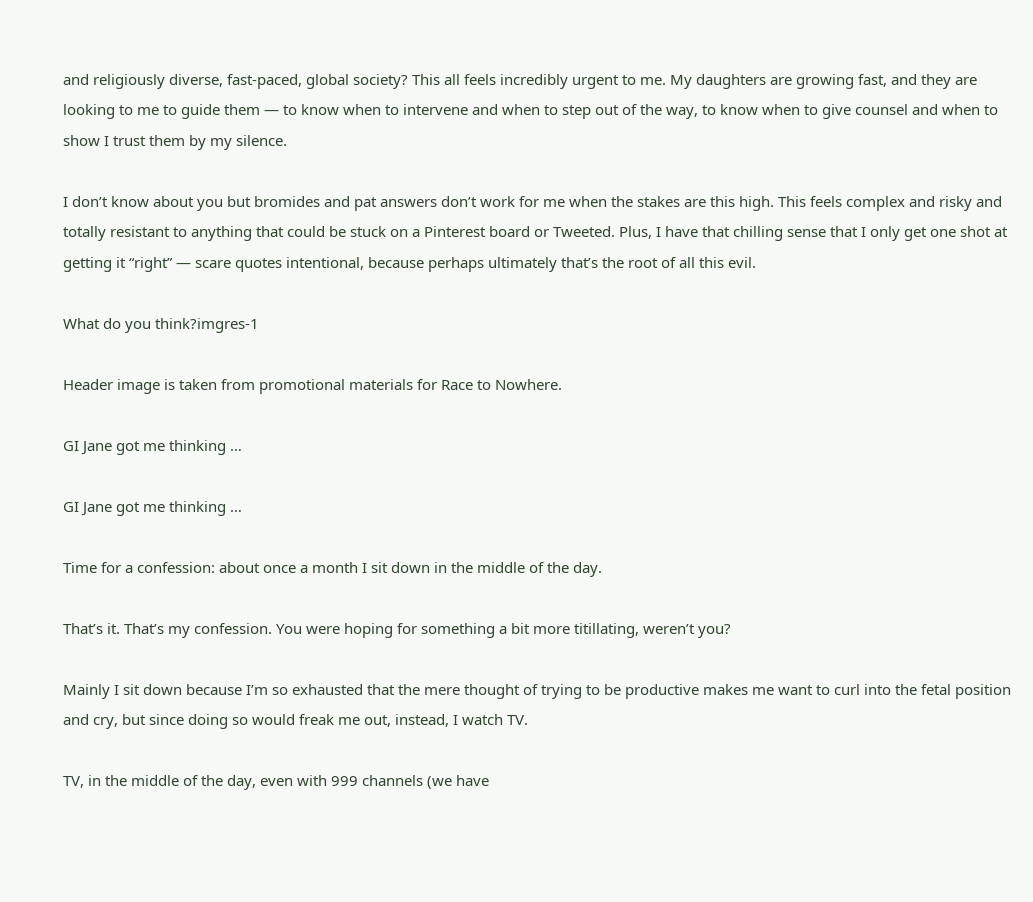and religiously diverse, fast-paced, global society? This all feels incredibly urgent to me. My daughters are growing fast, and they are looking to me to guide them — to know when to intervene and when to step out of the way, to know when to give counsel and when to show I trust them by my silence.

I don’t know about you but bromides and pat answers don’t work for me when the stakes are this high. This feels complex and risky and totally resistant to anything that could be stuck on a Pinterest board or Tweeted. Plus, I have that chilling sense that I only get one shot at getting it “right” — scare quotes intentional, because perhaps ultimately that’s the root of all this evil.

What do you think?imgres-1

Header image is taken from promotional materials for Race to Nowhere.

GI Jane got me thinking …

GI Jane got me thinking …

Time for a confession: about once a month I sit down in the middle of the day.

That’s it. That’s my confession. You were hoping for something a bit more titillating, weren’t you?

Mainly I sit down because I’m so exhausted that the mere thought of trying to be productive makes me want to curl into the fetal position and cry, but since doing so would freak me out, instead, I watch TV.

TV, in the middle of the day, even with 999 channels (we have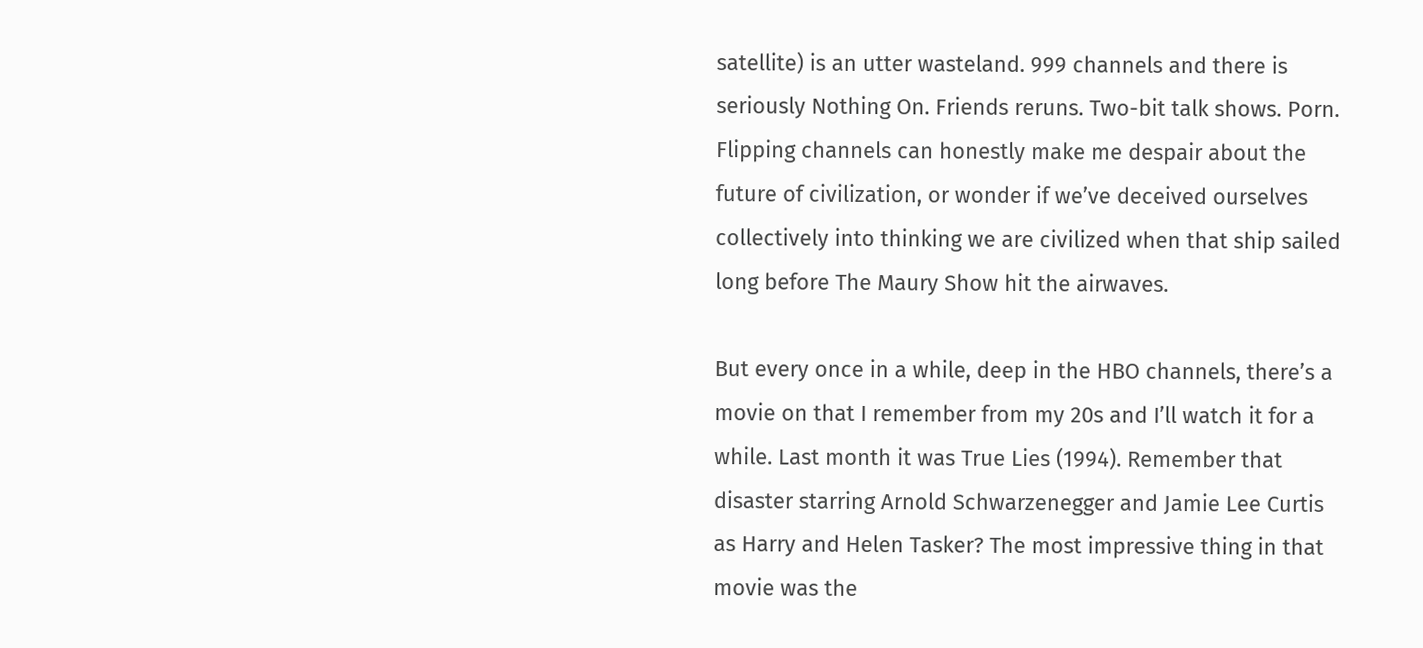satellite) is an utter wasteland. 999 channels and there is seriously Nothing On. Friends reruns. Two-bit talk shows. Porn. Flipping channels can honestly make me despair about the future of civilization, or wonder if we’ve deceived ourselves collectively into thinking we are civilized when that ship sailed long before The Maury Show hit the airwaves.

But every once in a while, deep in the HBO channels, there’s a movie on that I remember from my 20s and I’ll watch it for a while. Last month it was True Lies (1994). Remember that disaster starring Arnold Schwarzenegger and Jamie Lee Curtis as Harry and Helen Tasker? The most impressive thing in that movie was the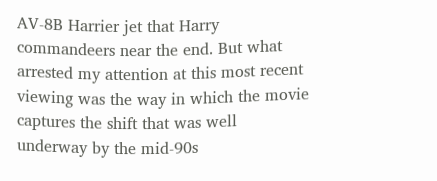AV-8B Harrier jet that Harry commandeers near the end. But what arrested my attention at this most recent viewing was the way in which the movie captures the shift that was well underway by the mid-90s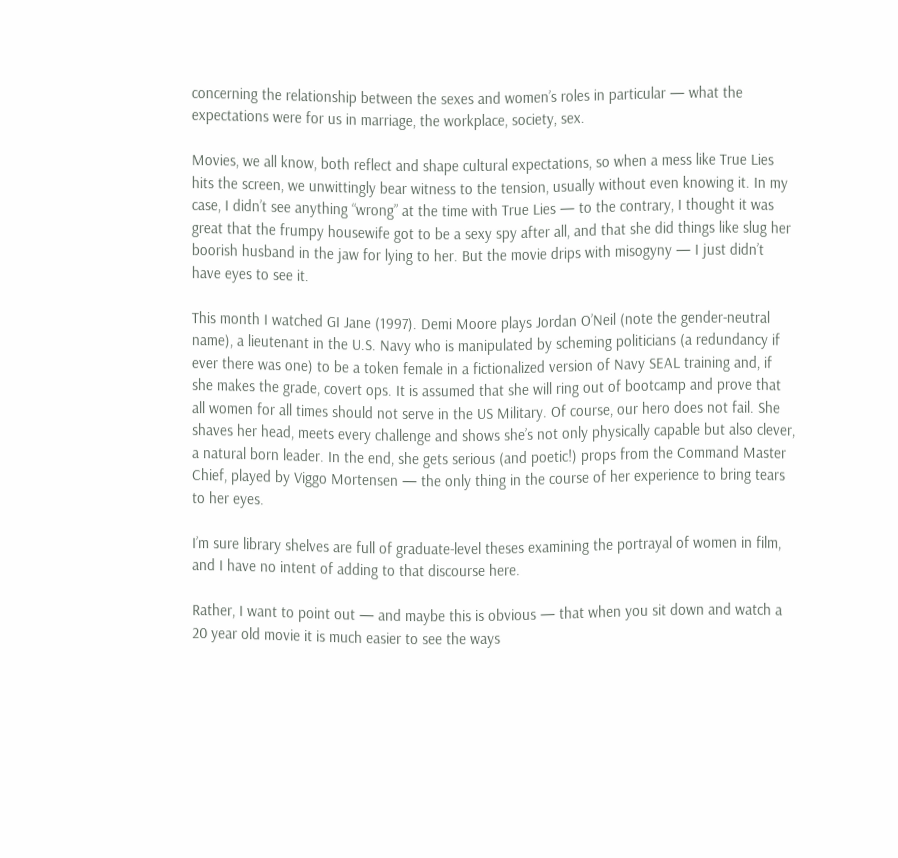concerning the relationship between the sexes and women’s roles in particular — what the expectations were for us in marriage, the workplace, society, sex.

Movies, we all know, both reflect and shape cultural expectations, so when a mess like True Lies hits the screen, we unwittingly bear witness to the tension, usually without even knowing it. In my case, I didn’t see anything “wrong” at the time with True Lies — to the contrary, I thought it was great that the frumpy housewife got to be a sexy spy after all, and that she did things like slug her boorish husband in the jaw for lying to her. But the movie drips with misogyny — I just didn’t have eyes to see it.

This month I watched GI Jane (1997). Demi Moore plays Jordan O’Neil (note the gender-neutral name), a lieutenant in the U.S. Navy who is manipulated by scheming politicians (a redundancy if ever there was one) to be a token female in a fictionalized version of Navy SEAL training and, if she makes the grade, covert ops. It is assumed that she will ring out of bootcamp and prove that all women for all times should not serve in the US Military. Of course, our hero does not fail. She shaves her head, meets every challenge and shows she’s not only physically capable but also clever, a natural born leader. In the end, she gets serious (and poetic!) props from the Command Master Chief, played by Viggo Mortensen — the only thing in the course of her experience to bring tears to her eyes.

I’m sure library shelves are full of graduate-level theses examining the portrayal of women in film, and I have no intent of adding to that discourse here.

Rather, I want to point out — and maybe this is obvious — that when you sit down and watch a 20 year old movie it is much easier to see the ways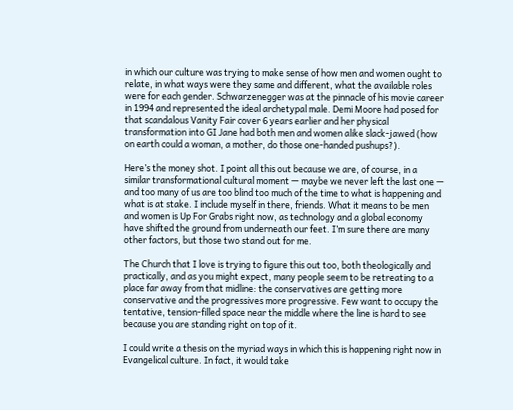in which our culture was trying to make sense of how men and women ought to relate, in what ways were they same and different, what the available roles were for each gender. Schwarzenegger was at the pinnacle of his movie career in 1994 and represented the ideal archetypal male. Demi Moore had posed for that scandalous Vanity Fair cover 6 years earlier and her physical transformation into GI Jane had both men and women alike slack-jawed (how on earth could a woman, a mother, do those one-handed pushups?).

Here’s the money shot. I point all this out because we are, of course, in a similar transformational cultural moment — maybe we never left the last one — and too many of us are too blind too much of the time to what is happening and what is at stake. I include myself in there, friends. What it means to be men and women is Up For Grabs right now, as technology and a global economy have shifted the ground from underneath our feet. I’m sure there are many other factors, but those two stand out for me.

The Church that I love is trying to figure this out too, both theologically and practically, and as you might expect, many people seem to be retreating to a place far away from that midline: the conservatives are getting more conservative and the progressives more progressive. Few want to occupy the tentative, tension-filled space near the middle where the line is hard to see because you are standing right on top of it.

I could write a thesis on the myriad ways in which this is happening right now in Evangelical culture. In fact, it would take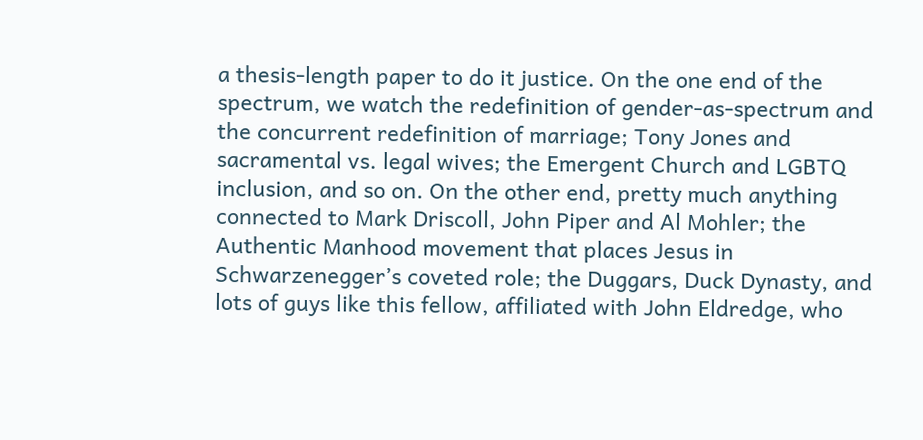a thesis-length paper to do it justice. On the one end of the spectrum, we watch the redefinition of gender-as-spectrum and the concurrent redefinition of marriage; Tony Jones and sacramental vs. legal wives; the Emergent Church and LGBTQ inclusion, and so on. On the other end, pretty much anything connected to Mark Driscoll, John Piper and Al Mohler; the Authentic Manhood movement that places Jesus in Schwarzenegger’s coveted role; the Duggars, Duck Dynasty, and lots of guys like this fellow, affiliated with John Eldredge, who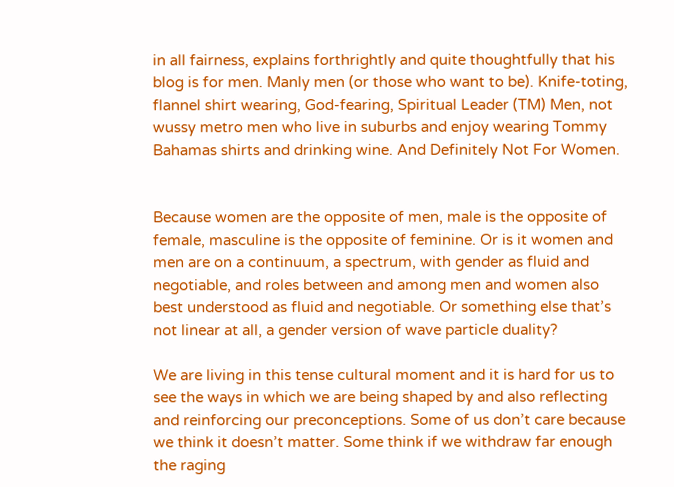in all fairness, explains forthrightly and quite thoughtfully that his blog is for men. Manly men (or those who want to be). Knife-toting, flannel shirt wearing, God-fearing, Spiritual Leader (TM) Men, not wussy metro men who live in suburbs and enjoy wearing Tommy Bahamas shirts and drinking wine. And Definitely Not For Women.


Because women are the opposite of men, male is the opposite of female, masculine is the opposite of feminine. Or is it women and men are on a continuum, a spectrum, with gender as fluid and negotiable, and roles between and among men and women also best understood as fluid and negotiable. Or something else that’s not linear at all, a gender version of wave particle duality?

We are living in this tense cultural moment and it is hard for us to see the ways in which we are being shaped by and also reflecting and reinforcing our preconceptions. Some of us don’t care because we think it doesn’t matter. Some think if we withdraw far enough the raging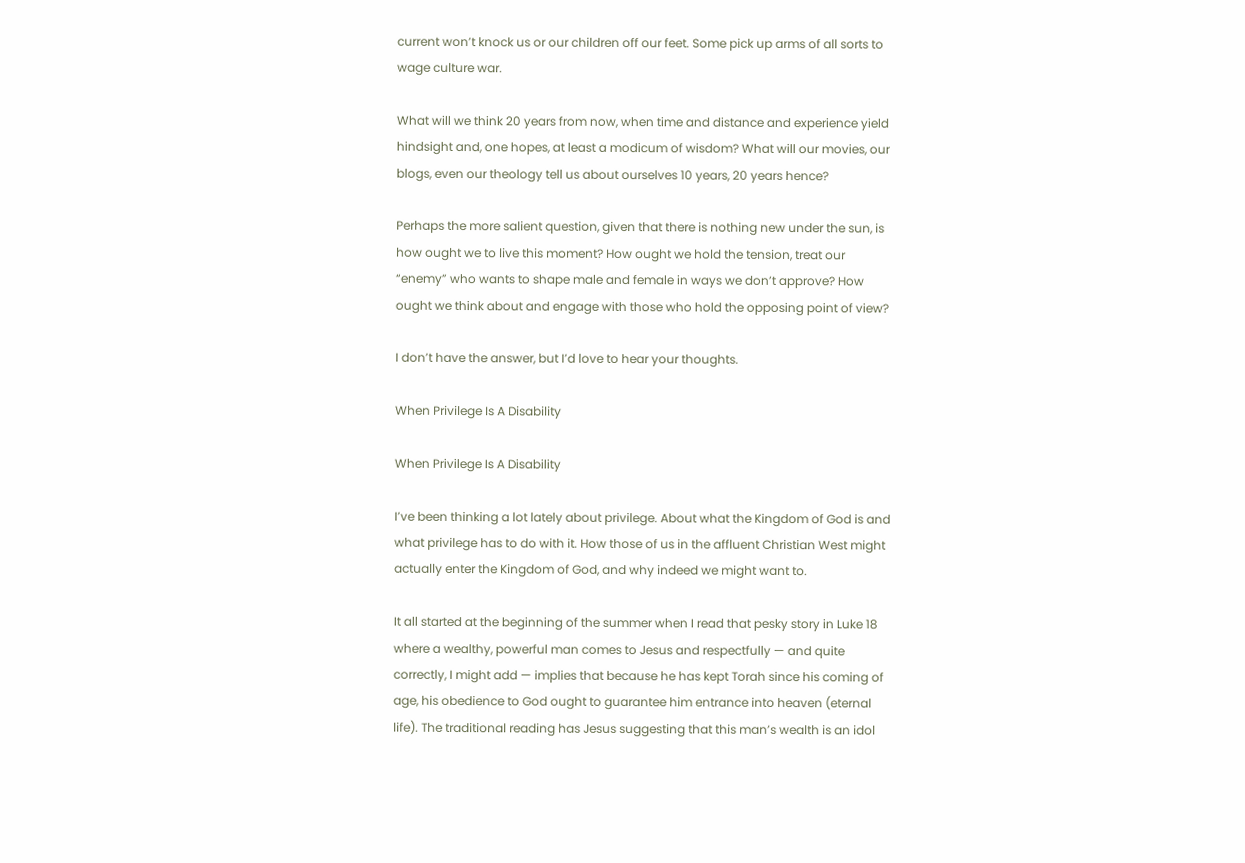current won’t knock us or our children off our feet. Some pick up arms of all sorts to wage culture war.

What will we think 20 years from now, when time and distance and experience yield hindsight and, one hopes, at least a modicum of wisdom? What will our movies, our blogs, even our theology tell us about ourselves 10 years, 20 years hence?

Perhaps the more salient question, given that there is nothing new under the sun, is how ought we to live this moment? How ought we hold the tension, treat our “enemy” who wants to shape male and female in ways we don’t approve? How ought we think about and engage with those who hold the opposing point of view?

I don’t have the answer, but I’d love to hear your thoughts.

When Privilege Is A Disability

When Privilege Is A Disability

I’ve been thinking a lot lately about privilege. About what the Kingdom of God is and what privilege has to do with it. How those of us in the affluent Christian West might actually enter the Kingdom of God, and why indeed we might want to.

It all started at the beginning of the summer when I read that pesky story in Luke 18 where a wealthy, powerful man comes to Jesus and respectfully — and quite correctly, I might add — implies that because he has kept Torah since his coming of age, his obedience to God ought to guarantee him entrance into heaven (eternal life). The traditional reading has Jesus suggesting that this man’s wealth is an idol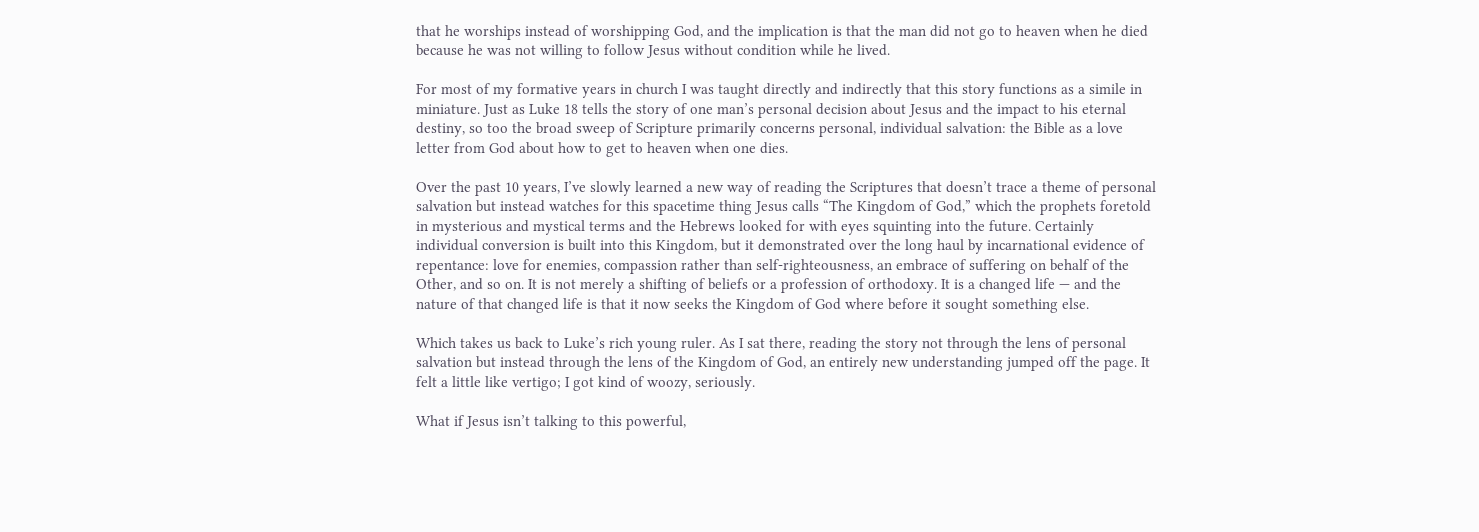that he worships instead of worshipping God, and the implication is that the man did not go to heaven when he died because he was not willing to follow Jesus without condition while he lived.

For most of my formative years in church I was taught directly and indirectly that this story functions as a simile in miniature. Just as Luke 18 tells the story of one man’s personal decision about Jesus and the impact to his eternal destiny, so too the broad sweep of Scripture primarily concerns personal, individual salvation: the Bible as a love letter from God about how to get to heaven when one dies.

Over the past 10 years, I’ve slowly learned a new way of reading the Scriptures that doesn’t trace a theme of personal salvation but instead watches for this spacetime thing Jesus calls “The Kingdom of God,” which the prophets foretold in mysterious and mystical terms and the Hebrews looked for with eyes squinting into the future. Certainly individual conversion is built into this Kingdom, but it demonstrated over the long haul by incarnational evidence of repentance: love for enemies, compassion rather than self-righteousness, an embrace of suffering on behalf of the Other, and so on. It is not merely a shifting of beliefs or a profession of orthodoxy. It is a changed life — and the nature of that changed life is that it now seeks the Kingdom of God where before it sought something else.

Which takes us back to Luke’s rich young ruler. As I sat there, reading the story not through the lens of personal salvation but instead through the lens of the Kingdom of God, an entirely new understanding jumped off the page. It felt a little like vertigo; I got kind of woozy, seriously.

What if Jesus isn’t talking to this powerful,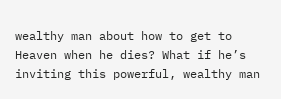wealthy man about how to get to Heaven when he dies? What if he’s inviting this powerful, wealthy man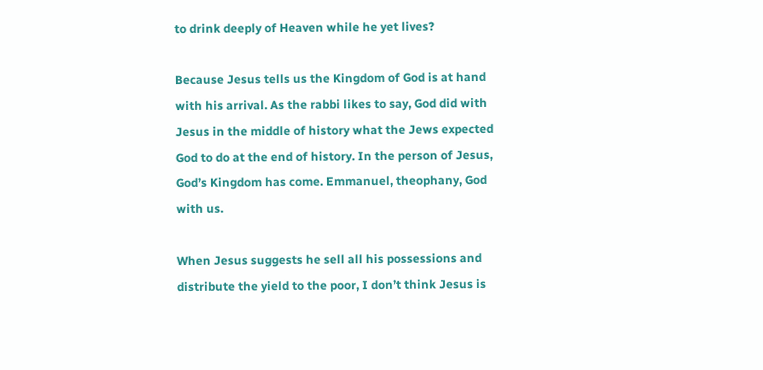to drink deeply of Heaven while he yet lives?

Because Jesus tells us the Kingdom of God is at hand with his arrival. As the rabbi likes to say, God did with Jesus in the middle of history what the Jews expected God to do at the end of history. In the person of Jesus, God’s Kingdom has come. Emmanuel, theophany, God with us.

When Jesus suggests he sell all his possessions and distribute the yield to the poor, I don’t think Jesus is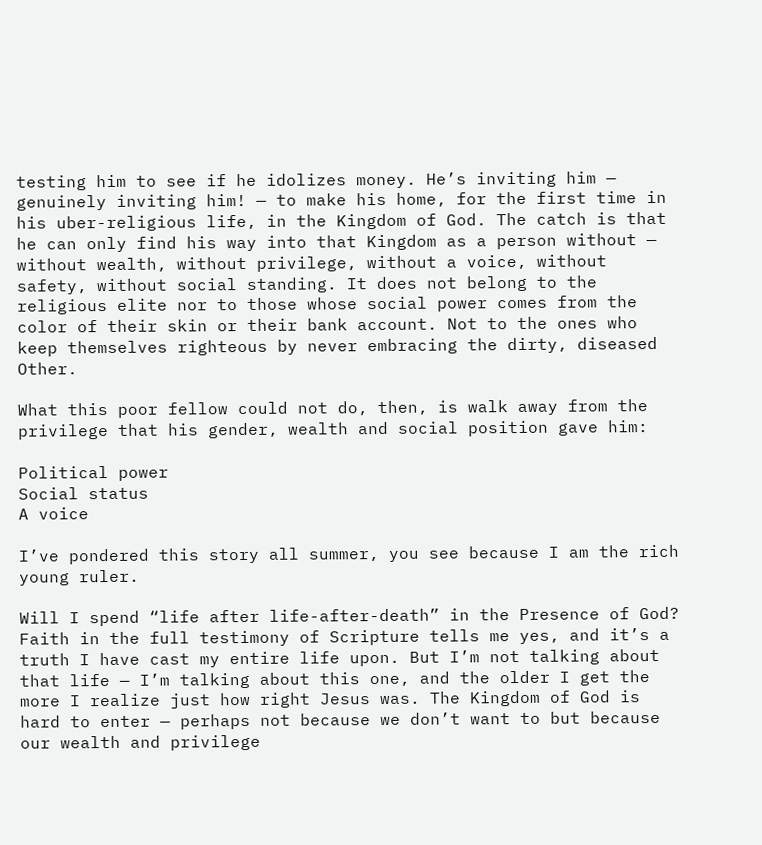testing him to see if he idolizes money. He’s inviting him — genuinely inviting him! — to make his home, for the first time in his uber-religious life, in the Kingdom of God. The catch is that he can only find his way into that Kingdom as a person without — without wealth, without privilege, without a voice, without safety, without social standing. It does not belong to the religious elite nor to those whose social power comes from the color of their skin or their bank account. Not to the ones who keep themselves righteous by never embracing the dirty, diseased Other.

What this poor fellow could not do, then, is walk away from the privilege that his gender, wealth and social position gave him:

Political power
Social status
A voice

I’ve pondered this story all summer, you see because I am the rich young ruler.

Will I spend “life after life-after-death” in the Presence of God? Faith in the full testimony of Scripture tells me yes, and it’s a truth I have cast my entire life upon. But I’m not talking about that life — I’m talking about this one, and the older I get the more I realize just how right Jesus was. The Kingdom of God is hard to enter — perhaps not because we don’t want to but because our wealth and privilege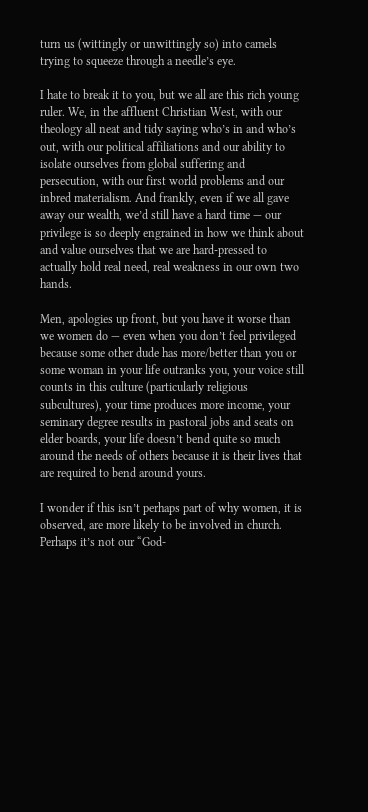turn us (wittingly or unwittingly so) into camels trying to squeeze through a needle’s eye.

I hate to break it to you, but we all are this rich young ruler. We, in the affluent Christian West, with our theology all neat and tidy saying who’s in and who’s out, with our political affiliations and our ability to isolate ourselves from global suffering and persecution, with our first world problems and our inbred materialism. And frankly, even if we all gave away our wealth, we’d still have a hard time — our privilege is so deeply engrained in how we think about and value ourselves that we are hard-pressed to actually hold real need, real weakness in our own two hands.

Men, apologies up front, but you have it worse than we women do — even when you don’t feel privileged because some other dude has more/better than you or some woman in your life outranks you, your voice still counts in this culture (particularly religious subcultures), your time produces more income, your seminary degree results in pastoral jobs and seats on elder boards, your life doesn’t bend quite so much around the needs of others because it is their lives that are required to bend around yours.

I wonder if this isn’t perhaps part of why women, it is observed, are more likely to be involved in church. Perhaps it’s not our “God-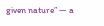given nature” — a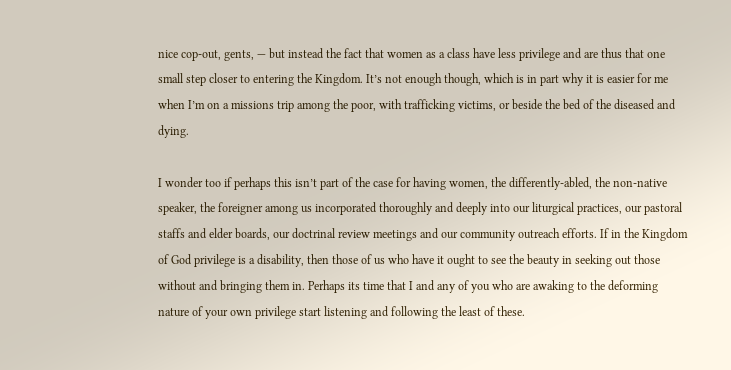nice cop-out, gents, — but instead the fact that women as a class have less privilege and are thus that one small step closer to entering the Kingdom. It’s not enough though, which is in part why it is easier for me when I’m on a missions trip among the poor, with trafficking victims, or beside the bed of the diseased and dying.

I wonder too if perhaps this isn’t part of the case for having women, the differently-abled, the non-native speaker, the foreigner among us incorporated thoroughly and deeply into our liturgical practices, our pastoral staffs and elder boards, our doctrinal review meetings and our community outreach efforts. If in the Kingdom of God privilege is a disability, then those of us who have it ought to see the beauty in seeking out those without and bringing them in. Perhaps its time that I and any of you who are awaking to the deforming nature of your own privilege start listening and following the least of these.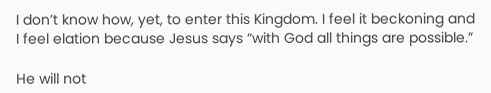I don’t know how, yet, to enter this Kingdom. I feel it beckoning and I feel elation because Jesus says “with God all things are possible.”

He will not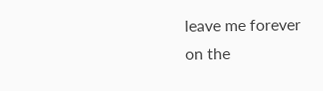leave me forever on the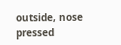outside, nose pressed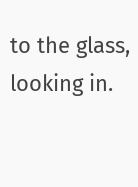to the glass, looking in.